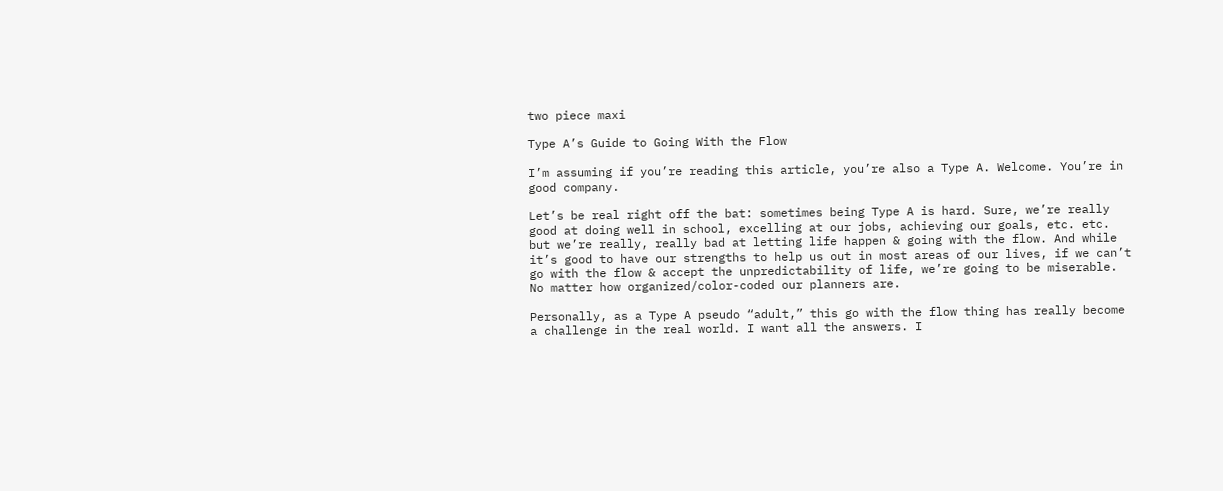two piece maxi

Type A’s Guide to Going With the Flow

I’m assuming if you’re reading this article, you’re also a Type A. Welcome. You’re in good company.

Let’s be real right off the bat: sometimes being Type A is hard. Sure, we’re really good at doing well in school, excelling at our jobs, achieving our goals, etc. etc. but we’re really, really bad at letting life happen & going with the flow. And while it’s good to have our strengths to help us out in most areas of our lives, if we can’t go with the flow & accept the unpredictability of life, we’re going to be miserable. No matter how organized/color-coded our planners are.

Personally, as a Type A pseudo “adult,” this go with the flow thing has really become a challenge in the real world. I want all the answers. I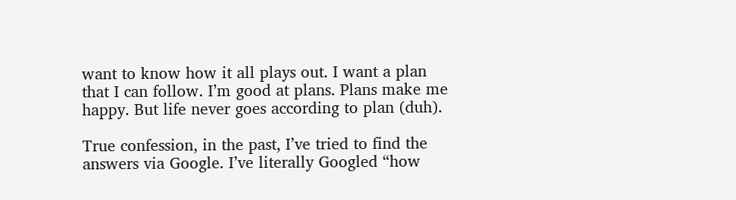want to know how it all plays out. I want a plan that I can follow. I’m good at plans. Plans make me happy. But life never goes according to plan (duh).

True confession, in the past, I’ve tried to find the answers via Google. I’ve literally Googled “how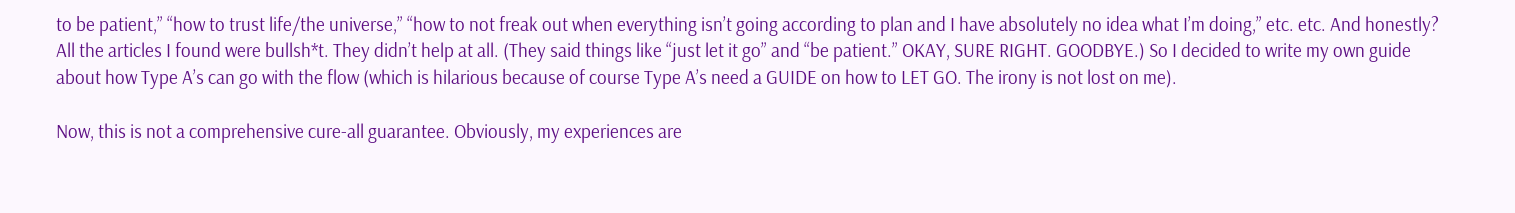to be patient,” “how to trust life/the universe,” “how to not freak out when everything isn’t going according to plan and I have absolutely no idea what I’m doing,” etc. etc. And honestly? All the articles I found were bullsh*t. They didn’t help at all. (They said things like “just let it go” and “be patient.” OKAY, SURE RIGHT. GOODBYE.) So I decided to write my own guide about how Type A’s can go with the flow (which is hilarious because of course Type A’s need a GUIDE on how to LET GO. The irony is not lost on me).

Now, this is not a comprehensive cure-all guarantee. Obviously, my experiences are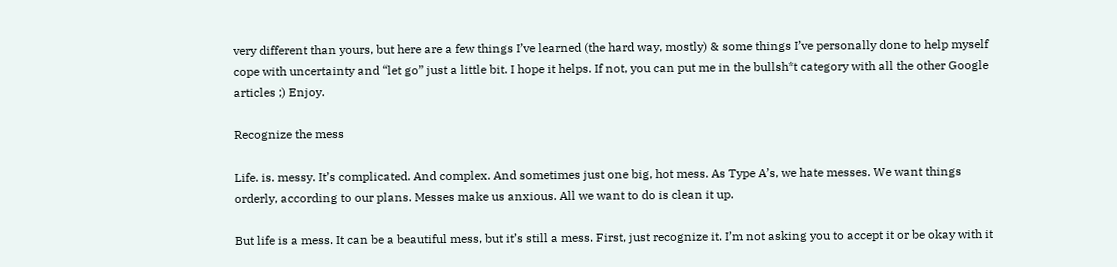very different than yours, but here are a few things I’ve learned (the hard way, mostly) & some things I’ve personally done to help myself cope with uncertainty and “let go” just a little bit. I hope it helps. If not, you can put me in the bullsh*t category with all the other Google articles ;) Enjoy.

Recognize the mess

Life. is. messy. It’s complicated. And complex. And sometimes just one big, hot mess. As Type A’s, we hate messes. We want things orderly, according to our plans. Messes make us anxious. All we want to do is clean it up.

But life is a mess. It can be a beautiful mess, but it’s still a mess. First, just recognize it. I’m not asking you to accept it or be okay with it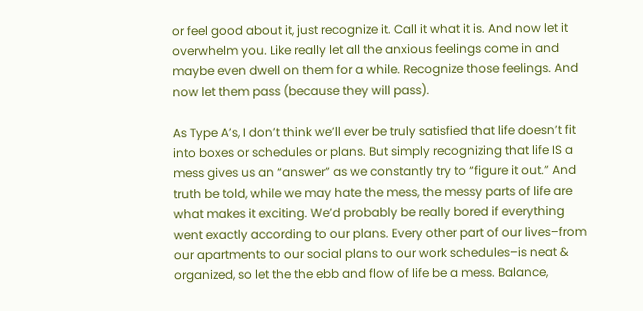or feel good about it, just recognize it. Call it what it is. And now let it overwhelm you. Like really let all the anxious feelings come in and maybe even dwell on them for a while. Recognize those feelings. And now let them pass (because they will pass).

As Type A’s, I don’t think we’ll ever be truly satisfied that life doesn’t fit into boxes or schedules or plans. But simply recognizing that life IS a mess gives us an “answer” as we constantly try to “figure it out.” And truth be told, while we may hate the mess, the messy parts of life are what makes it exciting. We’d probably be really bored if everything went exactly according to our plans. Every other part of our lives–from our apartments to our social plans to our work schedules–is neat & organized, so let the the ebb and flow of life be a mess. Balance,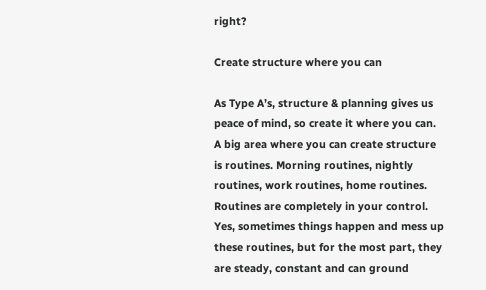right?

Create structure where you can

As Type A’s, structure & planning gives us peace of mind, so create it where you can. A big area where you can create structure is routines. Morning routines, nightly routines, work routines, home routines. Routines are completely in your control. Yes, sometimes things happen and mess up these routines, but for the most part, they are steady, constant and can ground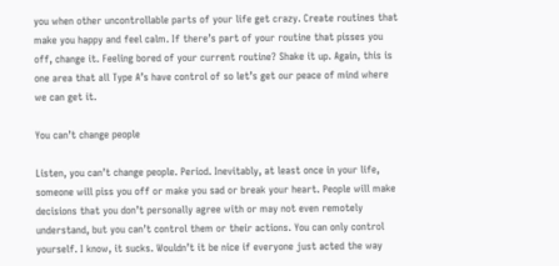you when other uncontrollable parts of your life get crazy. Create routines that make you happy and feel calm. If there’s part of your routine that pisses you off, change it. Feeling bored of your current routine? Shake it up. Again, this is one area that all Type A’s have control of so let’s get our peace of mind where we can get it.

You can’t change people

Listen, you can’t change people. Period. Inevitably, at least once in your life, someone will piss you off or make you sad or break your heart. People will make decisions that you don’t personally agree with or may not even remotely understand, but you can’t control them or their actions. You can only control yourself. I know, it sucks. Wouldn’t it be nice if everyone just acted the way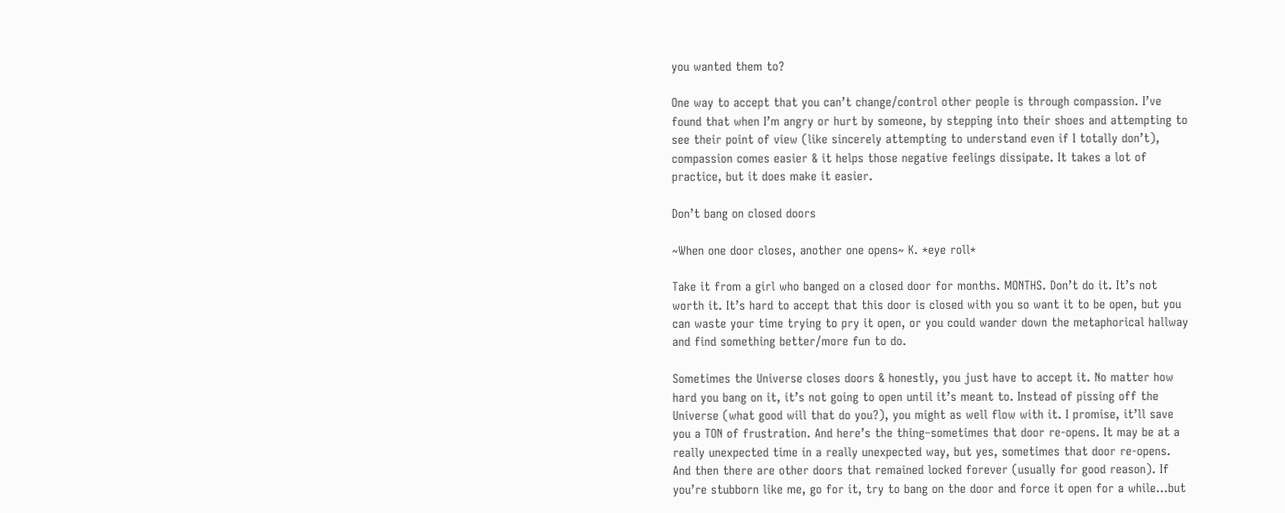you wanted them to?

One way to accept that you can’t change/control other people is through compassion. I’ve found that when I’m angry or hurt by someone, by stepping into their shoes and attempting to see their point of view (like sincerely attempting to understand even if I totally don’t), compassion comes easier & it helps those negative feelings dissipate. It takes a lot of practice, but it does make it easier.

Don’t bang on closed doors

~When one door closes, another one opens~ K. *eye roll*

Take it from a girl who banged on a closed door for months. MONTHS. Don’t do it. It’s not worth it. It’s hard to accept that this door is closed with you so want it to be open, but you can waste your time trying to pry it open, or you could wander down the metaphorical hallway and find something better/more fun to do.

Sometimes the Universe closes doors & honestly, you just have to accept it. No matter how hard you bang on it, it’s not going to open until it’s meant to. Instead of pissing off the Universe (what good will that do you?), you might as well flow with it. I promise, it’ll save you a TON of frustration. And here’s the thing–sometimes that door re-opens. It may be at a really unexpected time in a really unexpected way, but yes, sometimes that door re-opens. And then there are other doors that remained locked forever (usually for good reason). If you’re stubborn like me, go for it, try to bang on the door and force it open for a while…but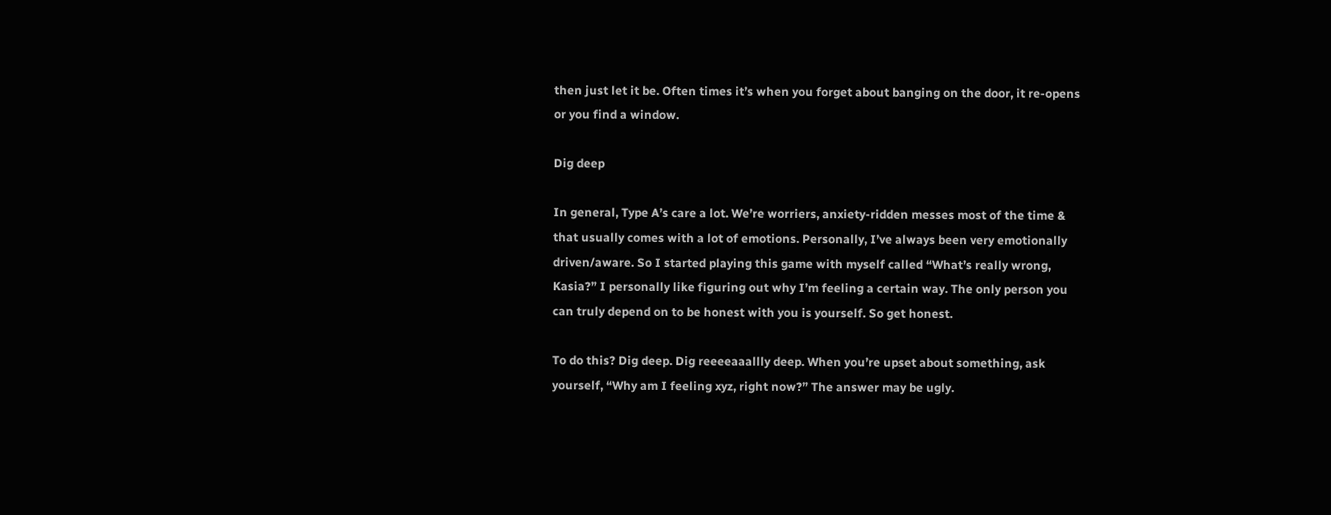then just let it be. Often times it’s when you forget about banging on the door, it re-opens or you find a window.

Dig deep

In general, Type A’s care a lot. We’re worriers, anxiety-ridden messes most of the time & that usually comes with a lot of emotions. Personally, I’ve always been very emotionally driven/aware. So I started playing this game with myself called “What’s really wrong, Kasia?” I personally like figuring out why I’m feeling a certain way. The only person you can truly depend on to be honest with you is yourself. So get honest.

To do this? Dig deep. Dig reeeeaaallly deep. When you’re upset about something, ask yourself, “Why am I feeling xyz, right now?” The answer may be ugly.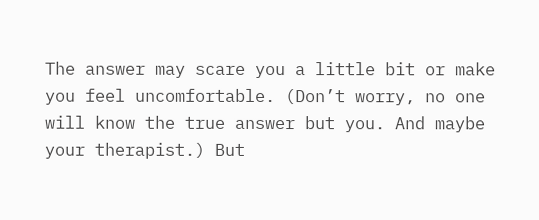The answer may scare you a little bit or make you feel uncomfortable. (Don’t worry, no one will know the true answer but you. And maybe your therapist.) But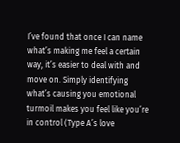I’ve found that once I can name what’s making me feel a certain way, it’s easier to deal with and move on. Simply identifying what’s causing you emotional turmoil makes you feel like you’re in control (Type A’s love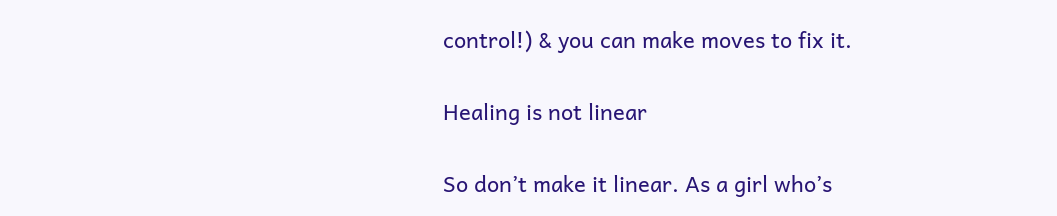control!) & you can make moves to fix it.

Healing is not linear

So don’t make it linear. As a girl who’s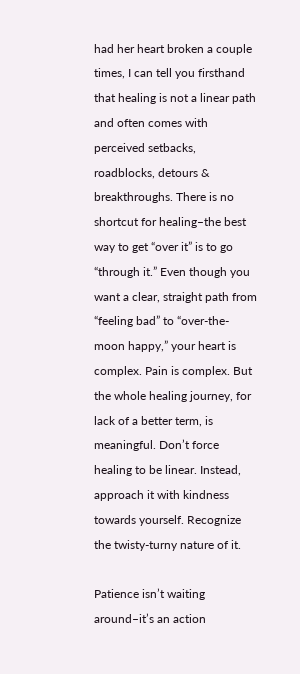had her heart broken a couple times, I can tell you firsthand that healing is not a linear path and often comes with perceived setbacks, roadblocks, detours & breakthroughs. There is no shortcut for healing–the best way to get “over it” is to go “through it.” Even though you want a clear, straight path from “feeling bad” to “over-the-moon happy,” your heart is complex. Pain is complex. But the whole healing journey, for lack of a better term, is meaningful. Don’t force healing to be linear. Instead, approach it with kindness towards yourself. Recognize the twisty-turny nature of it.

Patience isn’t waiting around–it’s an action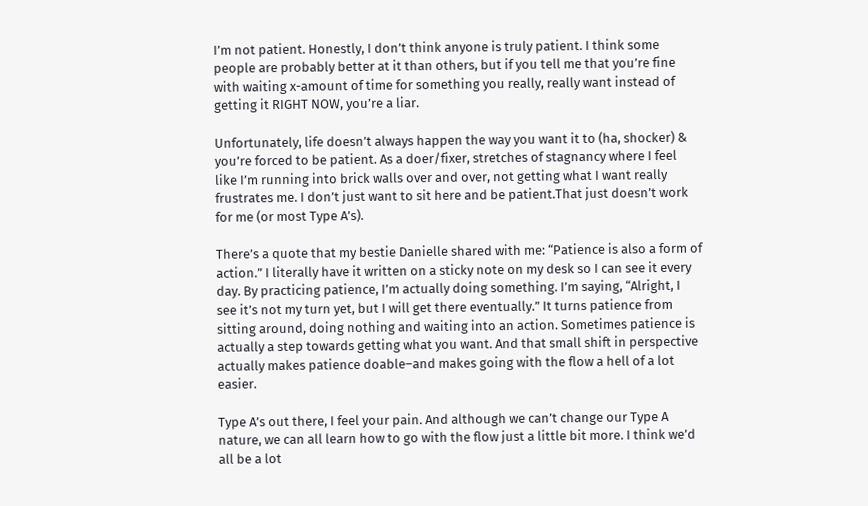I’m not patient. Honestly, I don’t think anyone is truly patient. I think some people are probably better at it than others, but if you tell me that you’re fine with waiting x-amount of time for something you really, really want instead of getting it RIGHT NOW, you’re a liar.

Unfortunately, life doesn’t always happen the way you want it to (ha, shocker) & you’re forced to be patient. As a doer/fixer, stretches of stagnancy where I feel like I’m running into brick walls over and over, not getting what I want really frustrates me. I don’t just want to sit here and be patient.That just doesn’t work for me (or most Type A’s).

There’s a quote that my bestie Danielle shared with me: “Patience is also a form of action.” I literally have it written on a sticky note on my desk so I can see it every day. By practicing patience, I’m actually doing something. I’m saying, “Alright, I see it’s not my turn yet, but I will get there eventually.” It turns patience from sitting around, doing nothing and waiting into an action. Sometimes patience is actually a step towards getting what you want. And that small shift in perspective actually makes patience doable–and makes going with the flow a hell of a lot easier.

Type A’s out there, I feel your pain. And although we can’t change our Type A nature, we can all learn how to go with the flow just a little bit more. I think we’d all be a lot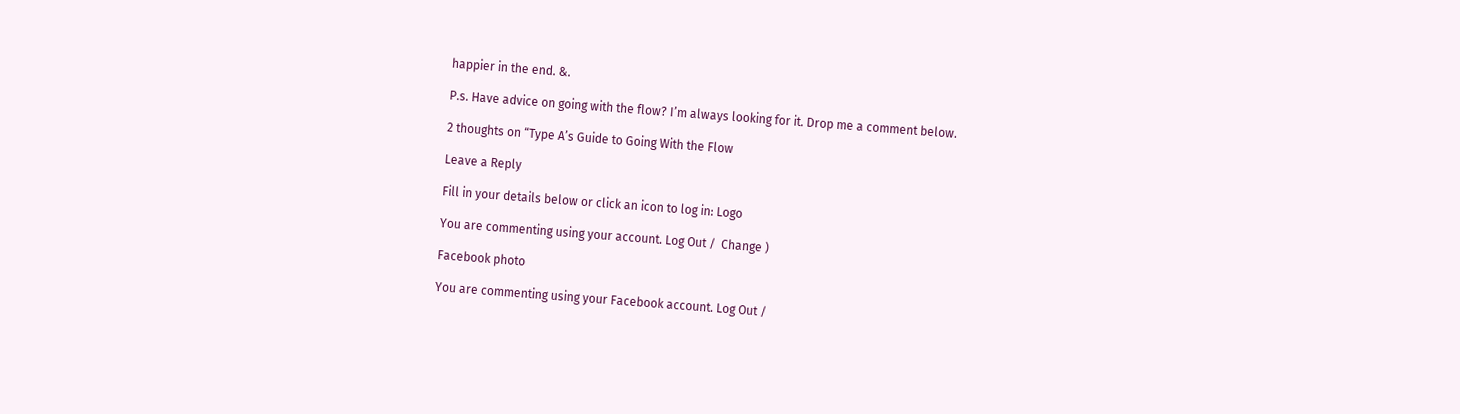happier in the end. &.

P.s. Have advice on going with the flow? I’m always looking for it. Drop me a comment below.

2 thoughts on “Type A’s Guide to Going With the Flow

Leave a Reply

Fill in your details below or click an icon to log in: Logo

You are commenting using your account. Log Out /  Change )

Facebook photo

You are commenting using your Facebook account. Log Out /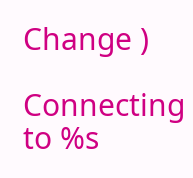Change )

Connecting to %s